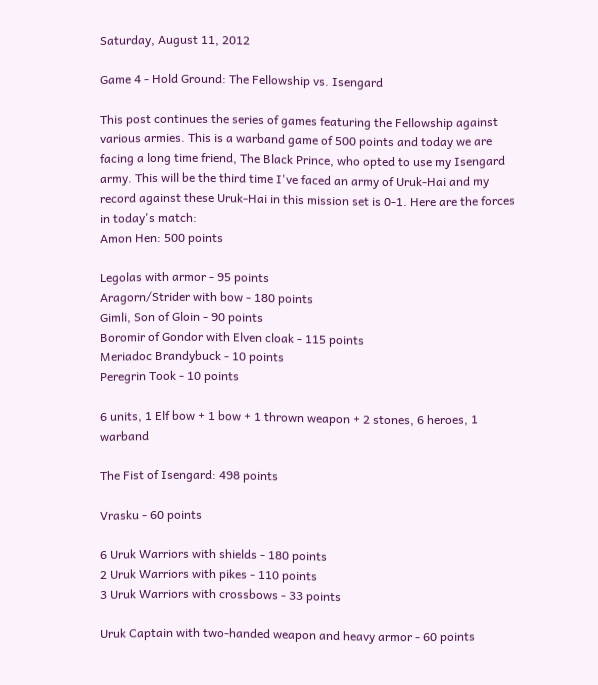Saturday, August 11, 2012

Game 4 - Hold Ground: The Fellowship vs. Isengard

This post continues the series of games featuring the Fellowship against various armies. This is a warband game of 500 points and today we are facing a long time friend, The Black Prince, who opted to use my Isengard army. This will be the third time I've faced an army of Uruk-Hai and my record against these Uruk-Hai in this mission set is 0-1. Here are the forces in today's match:
Amon Hen: 500 points

Legolas with armor - 95 points
Aragorn/Strider with bow - 180 points
Gimli, Son of Gloin - 90 points
Boromir of Gondor with Elven cloak - 115 points
Meriadoc Brandybuck - 10 points
Peregrin Took - 10 points

6 units, 1 Elf bow + 1 bow + 1 thrown weapon + 2 stones, 6 heroes, 1 warband

The Fist of Isengard: 498 points

Vrasku - 60 points

6 Uruk Warriors with shields - 180 points
2 Uruk Warriors with pikes - 110 points
3 Uruk Warriors with crossbows - 33 points

Uruk Captain with two-handed weapon and heavy armor - 60 points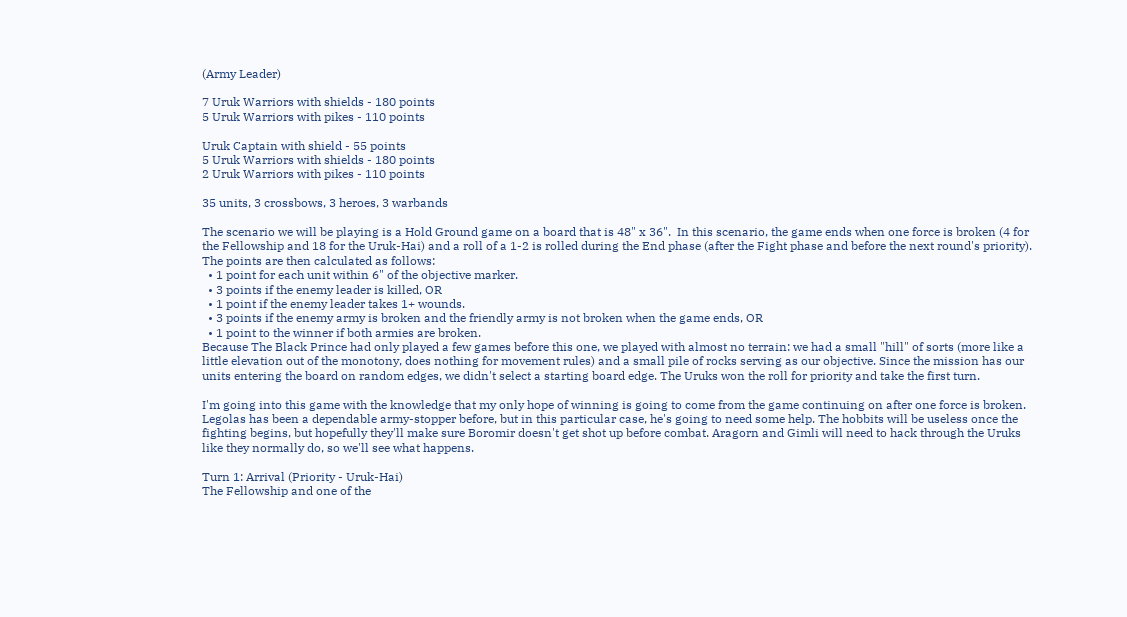(Army Leader)

7 Uruk Warriors with shields - 180 points
5 Uruk Warriors with pikes - 110 points

Uruk Captain with shield - 55 points
5 Uruk Warriors with shields - 180 points
2 Uruk Warriors with pikes - 110 points

35 units, 3 crossbows, 3 heroes, 3 warbands

The scenario we will be playing is a Hold Ground game on a board that is 48" x 36".  In this scenario, the game ends when one force is broken (4 for the Fellowship and 18 for the Uruk-Hai) and a roll of a 1-2 is rolled during the End phase (after the Fight phase and before the next round's priority). The points are then calculated as follows:
  • 1 point for each unit within 6" of the objective marker.
  • 3 points if the enemy leader is killed, OR
  • 1 point if the enemy leader takes 1+ wounds.
  • 3 points if the enemy army is broken and the friendly army is not broken when the game ends, OR
  • 1 point to the winner if both armies are broken.
Because The Black Prince had only played a few games before this one, we played with almost no terrain: we had a small "hill" of sorts (more like a little elevation out of the monotony, does nothing for movement rules) and a small pile of rocks serving as our objective. Since the mission has our units entering the board on random edges, we didn't select a starting board edge. The Uruks won the roll for priority and take the first turn.

I'm going into this game with the knowledge that my only hope of winning is going to come from the game continuing on after one force is broken. Legolas has been a dependable army-stopper before, but in this particular case, he's going to need some help. The hobbits will be useless once the fighting begins, but hopefully they'll make sure Boromir doesn't get shot up before combat. Aragorn and Gimli will need to hack through the Uruks like they normally do, so we'll see what happens.

Turn 1: Arrival (Priority - Uruk-Hai)
The Fellowship and one of the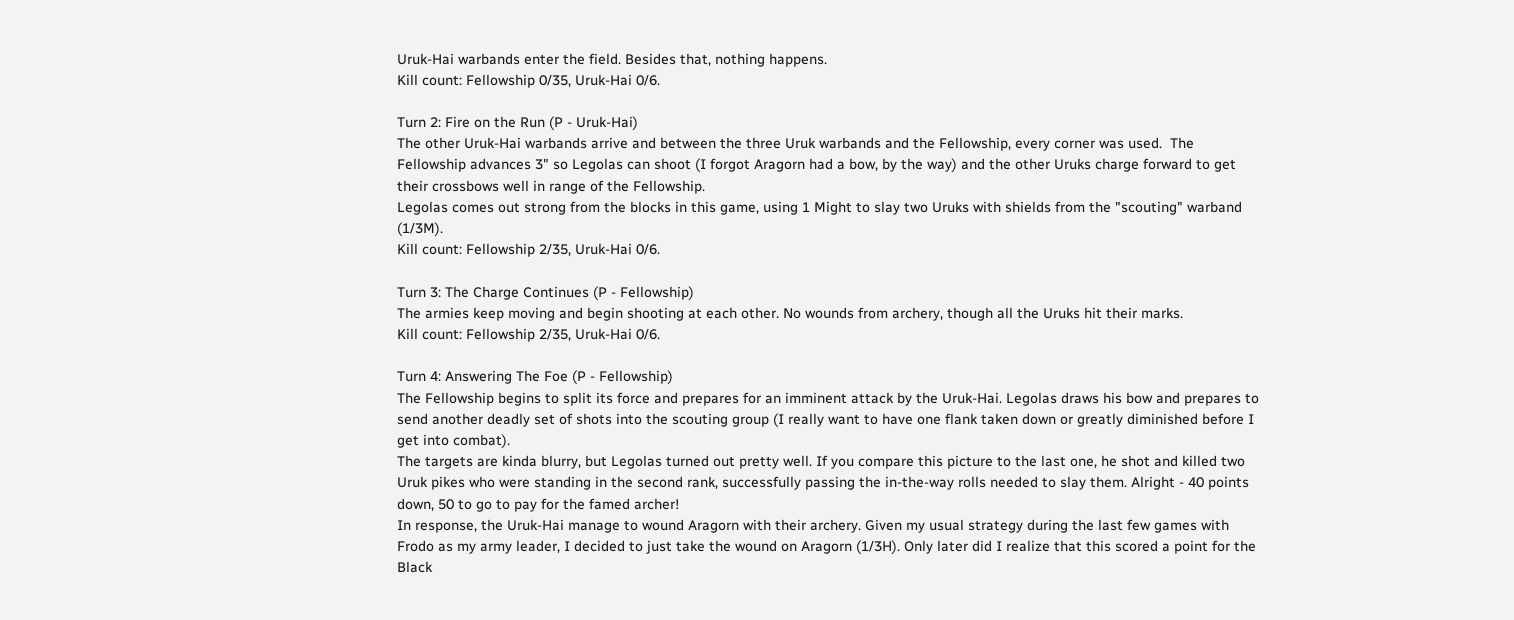Uruk-Hai warbands enter the field. Besides that, nothing happens.
Kill count: Fellowship 0/35, Uruk-Hai 0/6.

Turn 2: Fire on the Run (P - Uruk-Hai)
The other Uruk-Hai warbands arrive and between the three Uruk warbands and the Fellowship, every corner was used.  The Fellowship advances 3" so Legolas can shoot (I forgot Aragorn had a bow, by the way) and the other Uruks charge forward to get their crossbows well in range of the Fellowship.
Legolas comes out strong from the blocks in this game, using 1 Might to slay two Uruks with shields from the "scouting" warband (1/3M).
Kill count: Fellowship 2/35, Uruk-Hai 0/6.

Turn 3: The Charge Continues (P - Fellowship)
The armies keep moving and begin shooting at each other. No wounds from archery, though all the Uruks hit their marks.
Kill count: Fellowship 2/35, Uruk-Hai 0/6.

Turn 4: Answering The Foe (P - Fellowship)
The Fellowship begins to split its force and prepares for an imminent attack by the Uruk-Hai. Legolas draws his bow and prepares to send another deadly set of shots into the scouting group (I really want to have one flank taken down or greatly diminished before I get into combat).
The targets are kinda blurry, but Legolas turned out pretty well. If you compare this picture to the last one, he shot and killed two Uruk pikes who were standing in the second rank, successfully passing the in-the-way rolls needed to slay them. Alright - 40 points down, 50 to go to pay for the famed archer!
In response, the Uruk-Hai manage to wound Aragorn with their archery. Given my usual strategy during the last few games with Frodo as my army leader, I decided to just take the wound on Aragorn (1/3H). Only later did I realize that this scored a point for the Black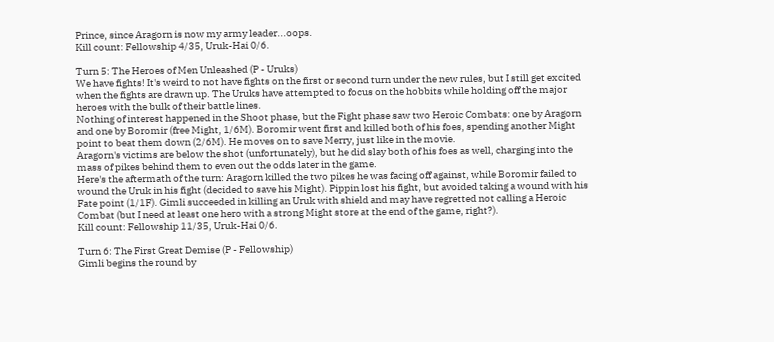Prince, since Aragorn is now my army leader...oops.
Kill count: Fellowship 4/35, Uruk-Hai 0/6.

Turn 5: The Heroes of Men Unleashed (P - Uruks)
We have fights! It's weird to not have fights on the first or second turn under the new rules, but I still get excited when the fights are drawn up. The Uruks have attempted to focus on the hobbits while holding off the major heroes with the bulk of their battle lines.
Nothing of interest happened in the Shoot phase, but the Fight phase saw two Heroic Combats: one by Aragorn and one by Boromir (free Might, 1/6M). Boromir went first and killed both of his foes, spending another Might point to beat them down (2/6M). He moves on to save Merry, just like in the movie.
Aragorn's victims are below the shot (unfortunately), but he did slay both of his foes as well, charging into the mass of pikes behind them to even out the odds later in the game.
Here's the aftermath of the turn: Aragorn killed the two pikes he was facing off against, while Boromir failed to wound the Uruk in his fight (decided to save his Might). Pippin lost his fight, but avoided taking a wound with his Fate point (1/1F). Gimli succeeded in killing an Uruk with shield and may have regretted not calling a Heroic Combat (but I need at least one hero with a strong Might store at the end of the game, right?).
Kill count: Fellowship 11/35, Uruk-Hai 0/6.

Turn 6: The First Great Demise (P - Fellowship)
Gimli begins the round by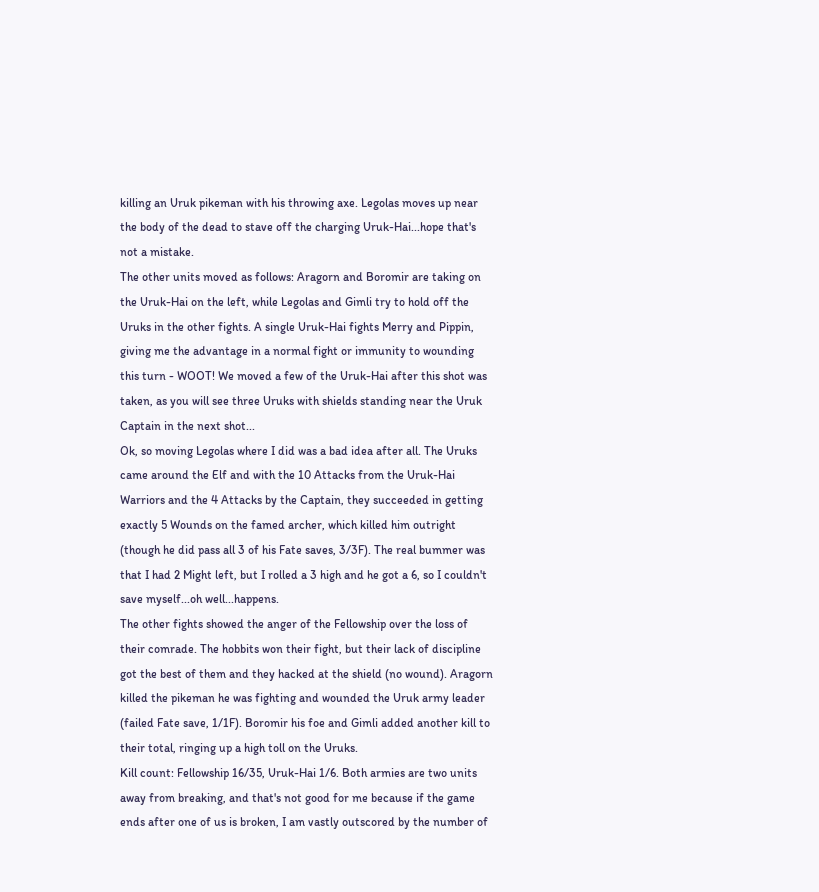killing an Uruk pikeman with his throwing axe. Legolas moves up near the body of the dead to stave off the charging Uruk-Hai...hope that's not a mistake.
The other units moved as follows: Aragorn and Boromir are taking on the Uruk-Hai on the left, while Legolas and Gimli try to hold off the Uruks in the other fights. A single Uruk-Hai fights Merry and Pippin, giving me the advantage in a normal fight or immunity to wounding this turn - WOOT! We moved a few of the Uruk-Hai after this shot was taken, as you will see three Uruks with shields standing near the Uruk Captain in the next shot...
Ok, so moving Legolas where I did was a bad idea after all. The Uruks came around the Elf and with the 10 Attacks from the Uruk-Hai Warriors and the 4 Attacks by the Captain, they succeeded in getting exactly 5 Wounds on the famed archer, which killed him outright (though he did pass all 3 of his Fate saves, 3/3F). The real bummer was that I had 2 Might left, but I rolled a 3 high and he got a 6, so I couldn't save myself...oh well...happens.
The other fights showed the anger of the Fellowship over the loss of their comrade. The hobbits won their fight, but their lack of discipline got the best of them and they hacked at the shield (no wound). Aragorn killed the pikeman he was fighting and wounded the Uruk army leader (failed Fate save, 1/1F). Boromir his foe and Gimli added another kill to their total, ringing up a high toll on the Uruks.
Kill count: Fellowship 16/35, Uruk-Hai 1/6. Both armies are two units away from breaking, and that's not good for me because if the game ends after one of us is broken, I am vastly outscored by the number of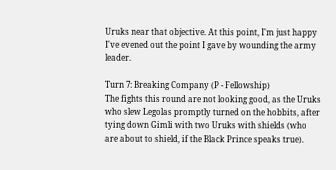Uruks near that objective. At this point, I'm just happy I've evened out the point I gave by wounding the army leader.

Turn 7: Breaking Company (P - Fellowship)
The fights this round are not looking good, as the Uruks who slew Legolas promptly turned on the hobbits, after tying down Gimli with two Uruks with shields (who are about to shield, if the Black Prince speaks true).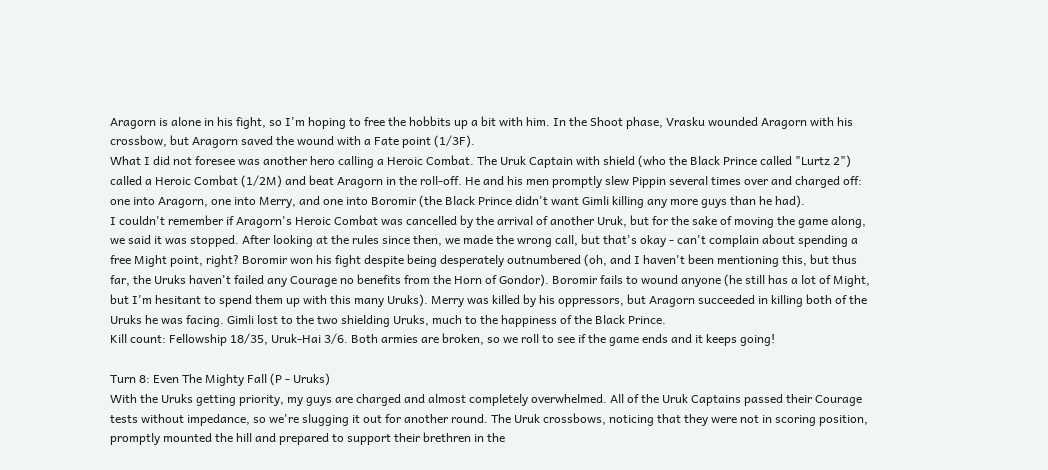Aragorn is alone in his fight, so I'm hoping to free the hobbits up a bit with him. In the Shoot phase, Vrasku wounded Aragorn with his crossbow, but Aragorn saved the wound with a Fate point (1/3F).
What I did not foresee was another hero calling a Heroic Combat. The Uruk Captain with shield (who the Black Prince called "Lurtz 2") called a Heroic Combat (1/2M) and beat Aragorn in the roll-off. He and his men promptly slew Pippin several times over and charged off: one into Aragorn, one into Merry, and one into Boromir (the Black Prince didn't want Gimli killing any more guys than he had).
I couldn't remember if Aragorn's Heroic Combat was cancelled by the arrival of another Uruk, but for the sake of moving the game along, we said it was stopped. After looking at the rules since then, we made the wrong call, but that's okay - can't complain about spending a free Might point, right? Boromir won his fight despite being desperately outnumbered (oh, and I haven't been mentioning this, but thus far, the Uruks haven't failed any Courage no benefits from the Horn of Gondor). Boromir fails to wound anyone (he still has a lot of Might, but I'm hesitant to spend them up with this many Uruks). Merry was killed by his oppressors, but Aragorn succeeded in killing both of the Uruks he was facing. Gimli lost to the two shielding Uruks, much to the happiness of the Black Prince.
Kill count: Fellowship 18/35, Uruk-Hai 3/6. Both armies are broken, so we roll to see if the game ends and it keeps going!

Turn 8: Even The Mighty Fall (P - Uruks)
With the Uruks getting priority, my guys are charged and almost completely overwhelmed. All of the Uruk Captains passed their Courage tests without impedance, so we're slugging it out for another round. The Uruk crossbows, noticing that they were not in scoring position, promptly mounted the hill and prepared to support their brethren in the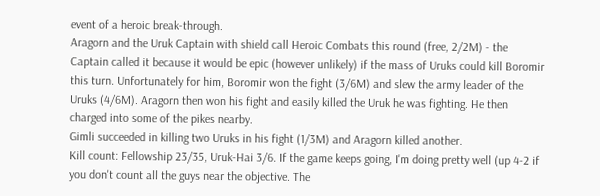event of a heroic break-through.
Aragorn and the Uruk Captain with shield call Heroic Combats this round (free, 2/2M) - the Captain called it because it would be epic (however unlikely) if the mass of Uruks could kill Boromir this turn. Unfortunately for him, Boromir won the fight (3/6M) and slew the army leader of the Uruks (4/6M). Aragorn then won his fight and easily killed the Uruk he was fighting. He then charged into some of the pikes nearby.
Gimli succeeded in killing two Uruks in his fight (1/3M) and Aragorn killed another.
Kill count: Fellowship 23/35, Uruk-Hai 3/6. If the game keeps going, I'm doing pretty well (up 4-2 if you don't count all the guys near the objective. The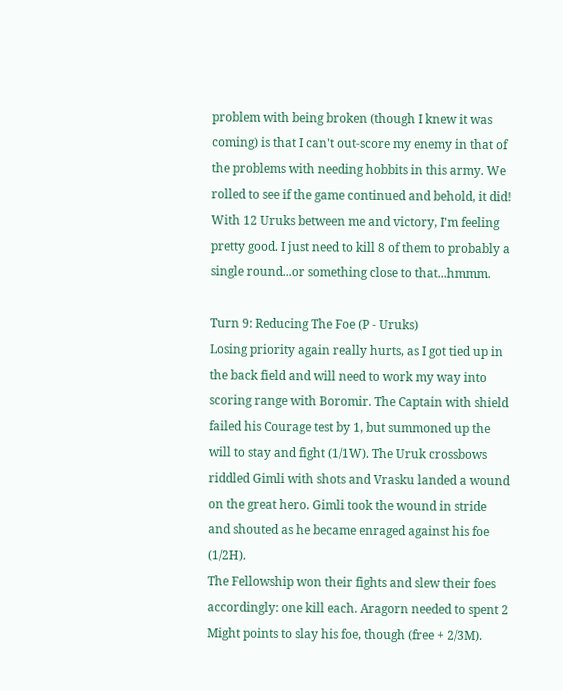problem with being broken (though I knew it was coming) is that I can't out-score my enemy in that of the problems with needing hobbits in this army. We rolled to see if the game continued and behold, it did! With 12 Uruks between me and victory, I'm feeling pretty good. I just need to kill 8 of them to probably a single round...or something close to that...hmmm.

Turn 9: Reducing The Foe (P - Uruks)
Losing priority again really hurts, as I got tied up in the back field and will need to work my way into scoring range with Boromir. The Captain with shield failed his Courage test by 1, but summoned up the will to stay and fight (1/1W). The Uruk crossbows riddled Gimli with shots and Vrasku landed a wound on the great hero. Gimli took the wound in stride and shouted as he became enraged against his foe (1/2H).
The Fellowship won their fights and slew their foes accordingly: one kill each. Aragorn needed to spent 2 Might points to slay his foe, though (free + 2/3M).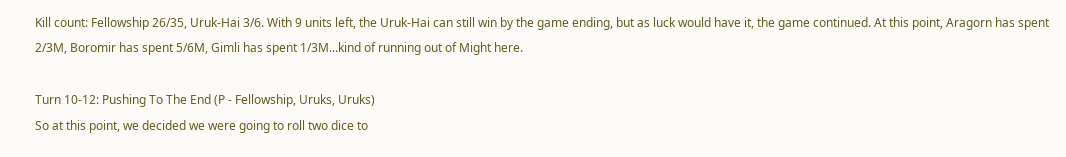Kill count: Fellowship 26/35, Uruk-Hai 3/6. With 9 units left, the Uruk-Hai can still win by the game ending, but as luck would have it, the game continued. At this point, Aragorn has spent 2/3M, Boromir has spent 5/6M, Gimli has spent 1/3M...kind of running out of Might here.

Turn 10-12: Pushing To The End (P - Fellowship, Uruks, Uruks)
So at this point, we decided we were going to roll two dice to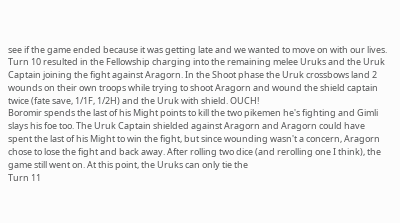see if the game ended because it was getting late and we wanted to move on with our lives. Turn 10 resulted in the Fellowship charging into the remaining melee Uruks and the Uruk Captain joining the fight against Aragorn. In the Shoot phase the Uruk crossbows land 2 wounds on their own troops while trying to shoot Aragorn and wound the shield captain twice (fate save, 1/1F, 1/2H) and the Uruk with shield. OUCH!
Boromir spends the last of his Might points to kill the two pikemen he's fighting and Gimli slays his foe too. The Uruk Captain shielded against Aragorn and Aragorn could have spent the last of his Might to win the fight, but since wounding wasn't a concern, Aragorn chose to lose the fight and back away. After rolling two dice (and rerolling one I think), the game still went on. At this point, the Uruks can only tie the
Turn 11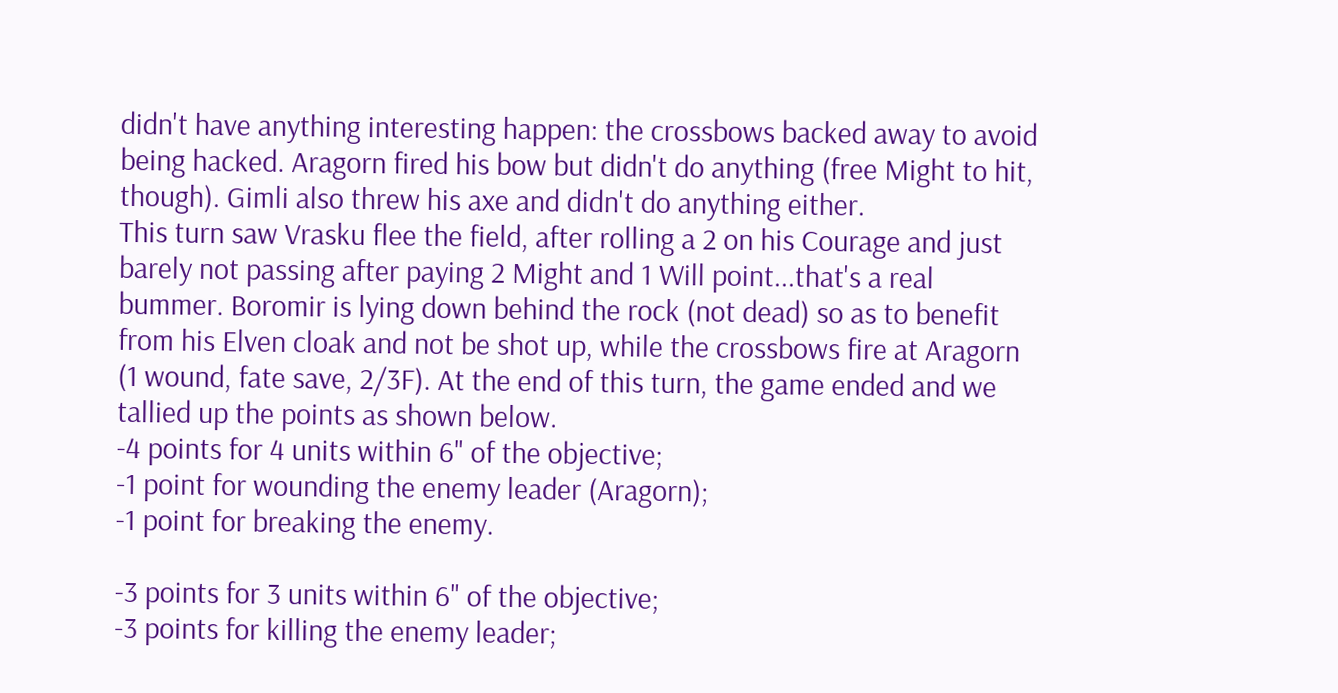didn't have anything interesting happen: the crossbows backed away to avoid being hacked. Aragorn fired his bow but didn't do anything (free Might to hit, though). Gimli also threw his axe and didn't do anything either.
This turn saw Vrasku flee the field, after rolling a 2 on his Courage and just barely not passing after paying 2 Might and 1 Will point...that's a real bummer. Boromir is lying down behind the rock (not dead) so as to benefit from his Elven cloak and not be shot up, while the crossbows fire at Aragorn (1 wound, fate save, 2/3F). At the end of this turn, the game ended and we tallied up the points as shown below.
-4 points for 4 units within 6" of the objective;
-1 point for wounding the enemy leader (Aragorn);
-1 point for breaking the enemy.

-3 points for 3 units within 6" of the objective;
-3 points for killing the enemy leader;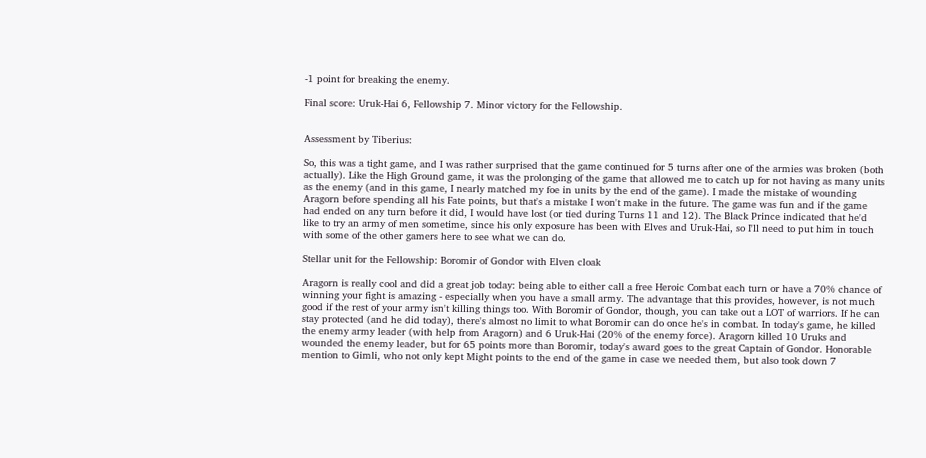-1 point for breaking the enemy.

Final score: Uruk-Hai 6, Fellowship 7. Minor victory for the Fellowship.


Assessment by Tiberius:

So, this was a tight game, and I was rather surprised that the game continued for 5 turns after one of the armies was broken (both actually). Like the High Ground game, it was the prolonging of the game that allowed me to catch up for not having as many units as the enemy (and in this game, I nearly matched my foe in units by the end of the game). I made the mistake of wounding Aragorn before spending all his Fate points, but that's a mistake I won't make in the future. The game was fun and if the game had ended on any turn before it did, I would have lost (or tied during Turns 11 and 12). The Black Prince indicated that he'd like to try an army of men sometime, since his only exposure has been with Elves and Uruk-Hai, so I'll need to put him in touch with some of the other gamers here to see what we can do.

Stellar unit for the Fellowship: Boromir of Gondor with Elven cloak

Aragorn is really cool and did a great job today: being able to either call a free Heroic Combat each turn or have a 70% chance of winning your fight is amazing - especially when you have a small army. The advantage that this provides, however, is not much good if the rest of your army isn't killing things too. With Boromir of Gondor, though, you can take out a LOT of warriors. If he can stay protected (and he did today), there's almost no limit to what Boromir can do once he's in combat. In today's game, he killed the enemy army leader (with help from Aragorn) and 6 Uruk-Hai (20% of the enemy force). Aragorn killed 10 Uruks and wounded the enemy leader, but for 65 points more than Boromir, today's award goes to the great Captain of Gondor. Honorable mention to Gimli, who not only kept Might points to the end of the game in case we needed them, but also took down 7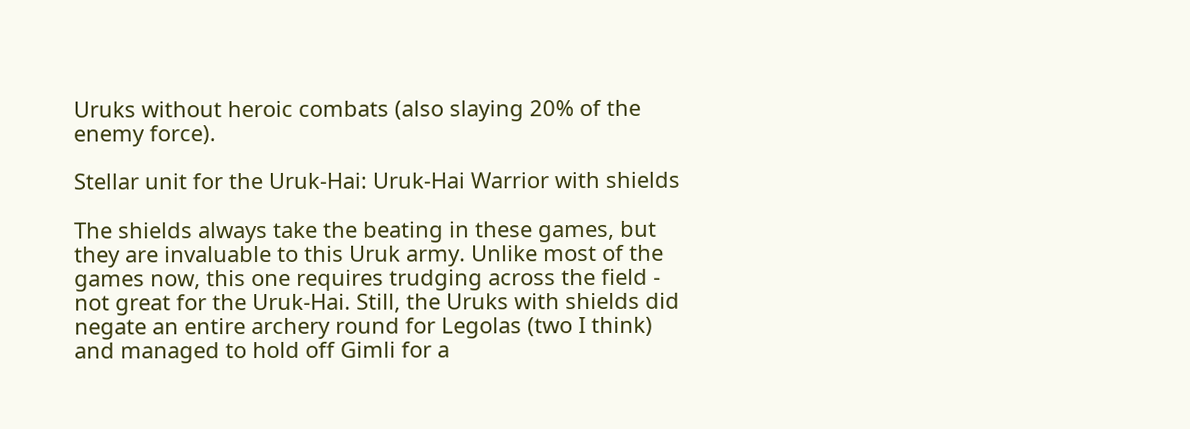Uruks without heroic combats (also slaying 20% of the enemy force).

Stellar unit for the Uruk-Hai: Uruk-Hai Warrior with shields

The shields always take the beating in these games, but they are invaluable to this Uruk army. Unlike most of the games now, this one requires trudging across the field - not great for the Uruk-Hai. Still, the Uruks with shields did negate an entire archery round for Legolas (two I think) and managed to hold off Gimli for a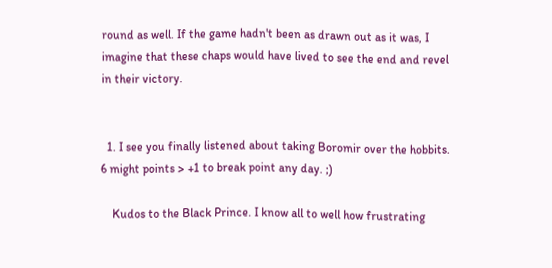round as well. If the game hadn't been as drawn out as it was, I imagine that these chaps would have lived to see the end and revel in their victory.


  1. I see you finally listened about taking Boromir over the hobbits. 6 might points > +1 to break point any day. ;)

    Kudos to the Black Prince. I know all to well how frustrating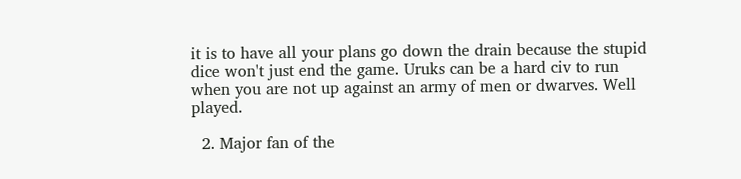it is to have all your plans go down the drain because the stupid dice won't just end the game. Uruks can be a hard civ to run when you are not up against an army of men or dwarves. Well played.

  2. Major fan of the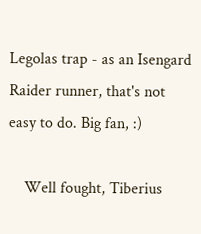Legolas trap - as an Isengard Raider runner, that's not easy to do. Big fan, :)

    Well fought, Tiberius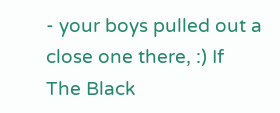- your boys pulled out a close one there, :) If The Black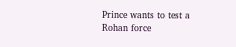Prince wants to test a Rohan force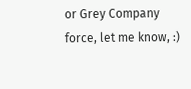or Grey Company force, let me know, :)